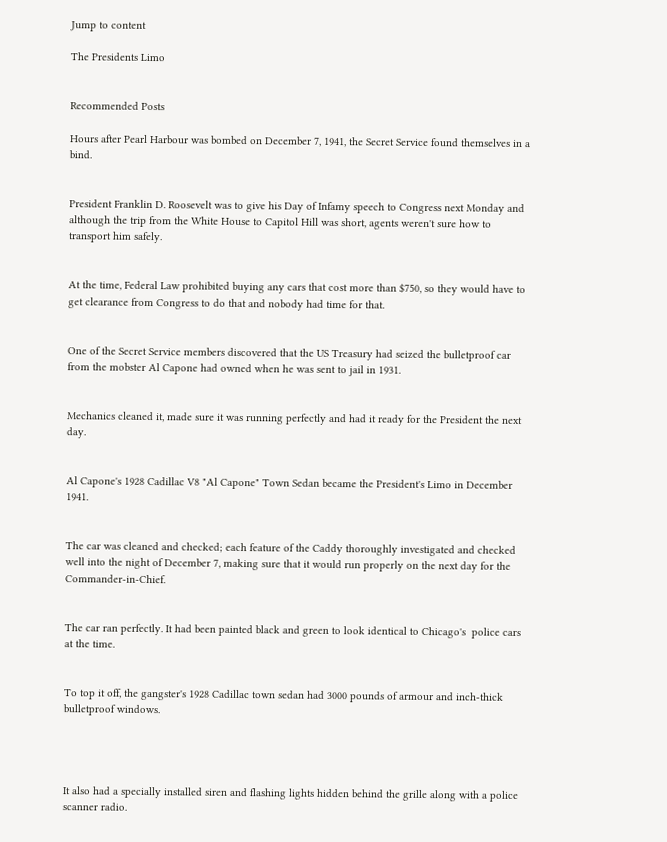Jump to content

The Presidents Limo


Recommended Posts

Hours after Pearl Harbour was bombed on December 7, 1941, the Secret Service found themselves in a bind.


President Franklin D. Roosevelt was to give his Day of Infamy speech to Congress next Monday and although the trip from the White House to Capitol Hill was short, agents weren't sure how to transport him safely.


At the time, Federal Law prohibited buying any cars that cost more than $750, so they would have to get clearance from Congress to do that and nobody had time for that.


One of the Secret Service members discovered that the US Treasury had seized the bulletproof car from the mobster Al Capone had owned when he was sent to jail in 1931.


Mechanics cleaned it, made sure it was running perfectly and had it ready for the President the next day.


Al Capone's 1928 Cadillac V8 "Al Capone" Town Sedan became the President's Limo in December 1941.


The car was cleaned and checked; each feature of the Caddy thoroughly investigated and checked well into the night of December 7, making sure that it would run properly on the next day for the Commander-in-Chief.


The car ran perfectly. It had been painted black and green to look identical to Chicago's  police cars at the time.


To top it off, the gangster's 1928 Cadillac town sedan had 3000 pounds of armour and inch-thick  bulletproof windows.




It also had a specially installed siren and flashing lights hidden behind the grille along with a police scanner radio.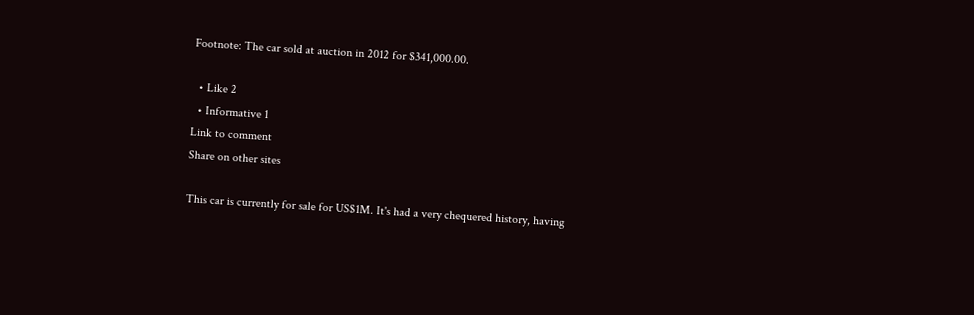Footnote: The car sold at auction in 2012 for $341,000.00.

  • Like 2
  • Informative 1
Link to comment
Share on other sites

This car is currently for sale for US$1M. It's had a very chequered history, having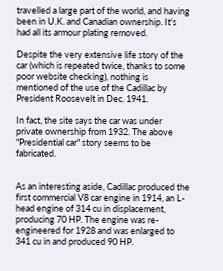travelled a large part of the world, and having been in U.K. and Canadian ownership. It's had all its armour plating removed.

Despite the very extensive life story of the car (which is repeated twice, thanks to some poor website checking), nothing is mentioned of the use of the Cadillac by President Roosevelt in Dec. 1941.

In fact, the site says the car was under private ownership from 1932. The above "Presidential car" story seems to be fabricated.


As an interesting aside, Cadillac produced the first commercial V8 car engine in 1914, an L-head engine of 314 cu in displacement, producing 70 HP. The engine was re-engineered for 1928 and was enlarged to 341 cu in and produced 90 HP.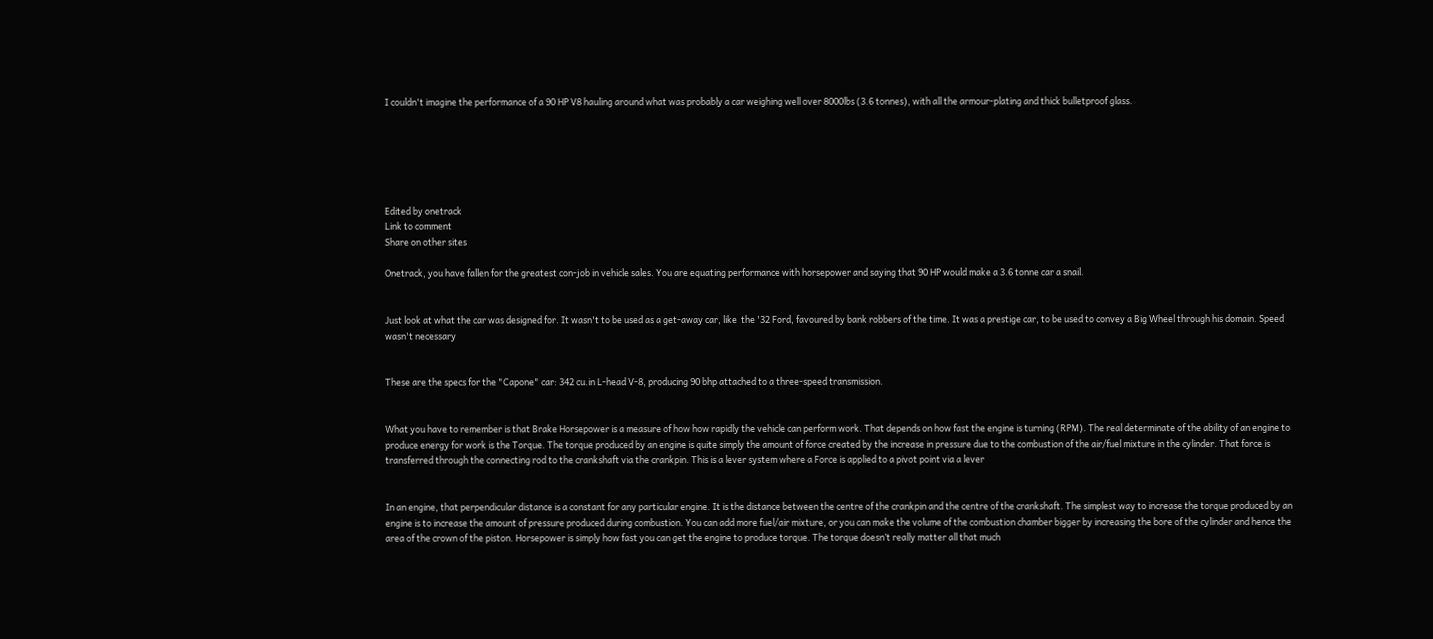I couldn't imagine the performance of a 90 HP V8 hauling around what was probably a car weighing well over 8000lbs (3.6 tonnes), with all the armour-plating and thick bulletproof glass.






Edited by onetrack
Link to comment
Share on other sites

Onetrack, you have fallen for the greatest con-job in vehicle sales. You are equating performance with horsepower and saying that 90 HP would make a 3.6 tonne car a snail.


Just look at what the car was designed for. It wasn't to be used as a get-away car, like  the '32 Ford, favoured by bank robbers of the time. It was a prestige car, to be used to convey a Big Wheel through his domain. Speed wasn't necessary


These are the specs for the "Capone" car: 342 cu.in L-head V-8, producing 90 bhp attached to a three-speed transmission.


What you have to remember is that Brake Horsepower is a measure of how how rapidly the vehicle can perform work. That depends on how fast the engine is turning (RPM). The real determinate of the ability of an engine to produce energy for work is the Torque. The torque produced by an engine is quite simply the amount of force created by the increase in pressure due to the combustion of the air/fuel mixture in the cylinder. That force is transferred through the connecting rod to the crankshaft via the crankpin. This is a lever system where a Force is applied to a pivot point via a lever


In an engine, that perpendicular distance is a constant for any particular engine. It is the distance between the centre of the crankpin and the centre of the crankshaft. The simplest way to increase the torque produced by an engine is to increase the amount of pressure produced during combustion. You can add more fuel/air mixture, or you can make the volume of the combustion chamber bigger by increasing the bore of the cylinder and hence the area of the crown of the piston. Horsepower is simply how fast you can get the engine to produce torque. The torque doesn’t really matter all that much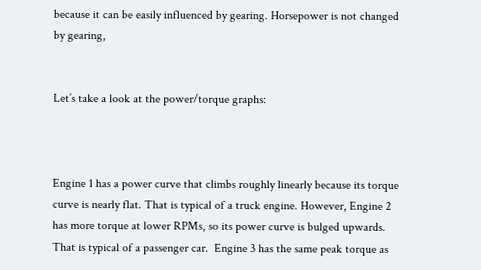because it can be easily influenced by gearing. Horsepower is not changed by gearing,


Let’s take a look at the power/torque graphs:



Engine 1 has a power curve that climbs roughly linearly because its torque curve is nearly flat. That is typical of a truck engine. However, Engine 2 has more torque at lower RPMs, so its power curve is bulged upwards. That is typical of a passenger car.  Engine 3 has the same peak torque as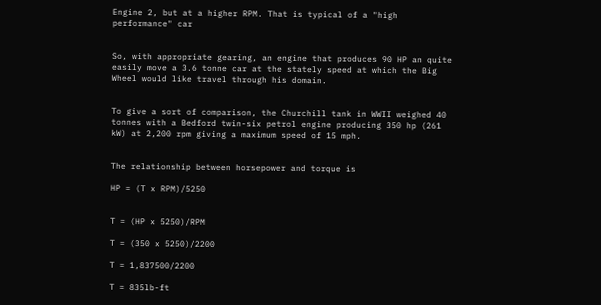Engine 2, but at a higher RPM. That is typical of a "high performance" car


So, with appropriate gearing, an engine that produces 90 HP an quite easily move a 3.6 tonne car at the stately speed at which the Big Wheel would like travel through his domain.


To give a sort of comparison, the Churchill tank in WWII weighed 40 tonnes with a Bedford twin-six petrol engine producing 350 hp (261 kW) at 2,200 rpm giving a maximum speed of 15 mph.


The relationship between horsepower and torque is

HP = (T x RPM)/5250


T = (HP x 5250)/RPM

T = (350 x 5250)/2200

T = 1,837500/2200

T = 835lb-ft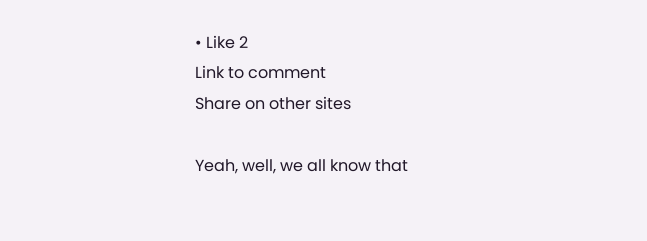• Like 2
Link to comment
Share on other sites

Yeah, well, we all know that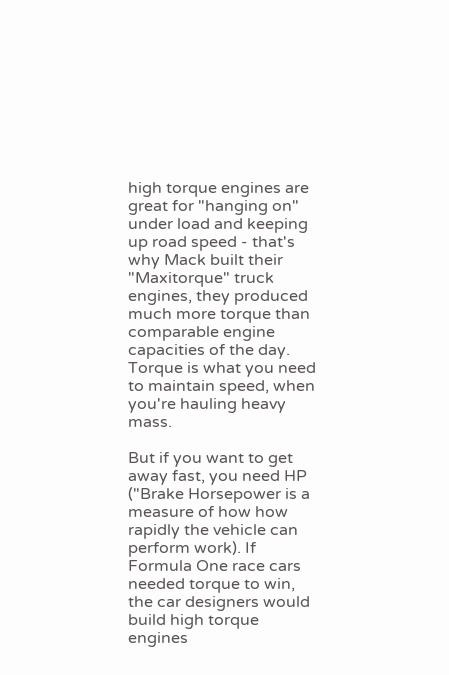high torque engines are great for "hanging on" under load and keeping up road speed - that's why Mack built their "Maxitorque" truck engines, they produced much more torque than comparable engine capacities of the day. Torque is what you need to maintain speed, when you're hauling heavy mass.

But if you want to get away fast, you need HP ("Brake Horsepower is a measure of how how rapidly the vehicle can perform work). If Formula One race cars needed torque to win, the car designers would build high torque engines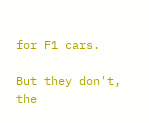for F1 cars.

But they don't, the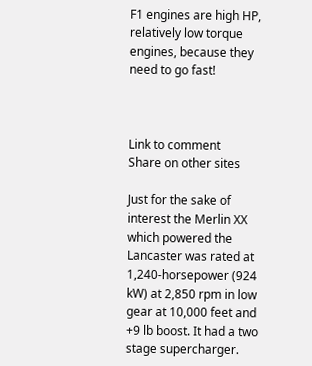F1 engines are high HP, relatively low torque engines, because they need to go fast!



Link to comment
Share on other sites

Just for the sake of interest the Merlin XX which powered the Lancaster was rated at 1,240-horsepower (924 kW) at 2,850 rpm in low gear at 10,000 feet and +9 lb boost. It had a two stage supercharger.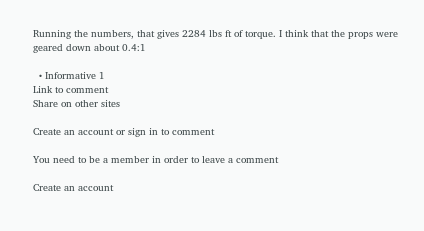Running the numbers, that gives 2284 lbs ft of torque. I think that the props were geared down about 0.4:1

  • Informative 1
Link to comment
Share on other sites

Create an account or sign in to comment

You need to be a member in order to leave a comment

Create an account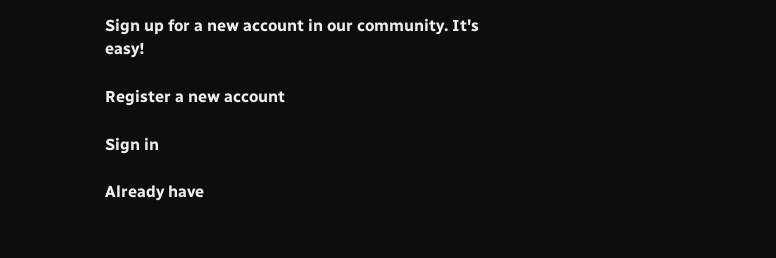Sign up for a new account in our community. It's easy!

Register a new account

Sign in

Already have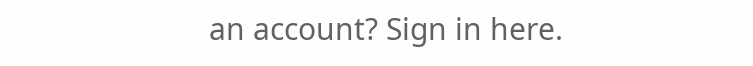an account? Sign in here.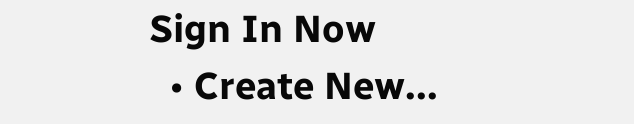Sign In Now
  • Create New...